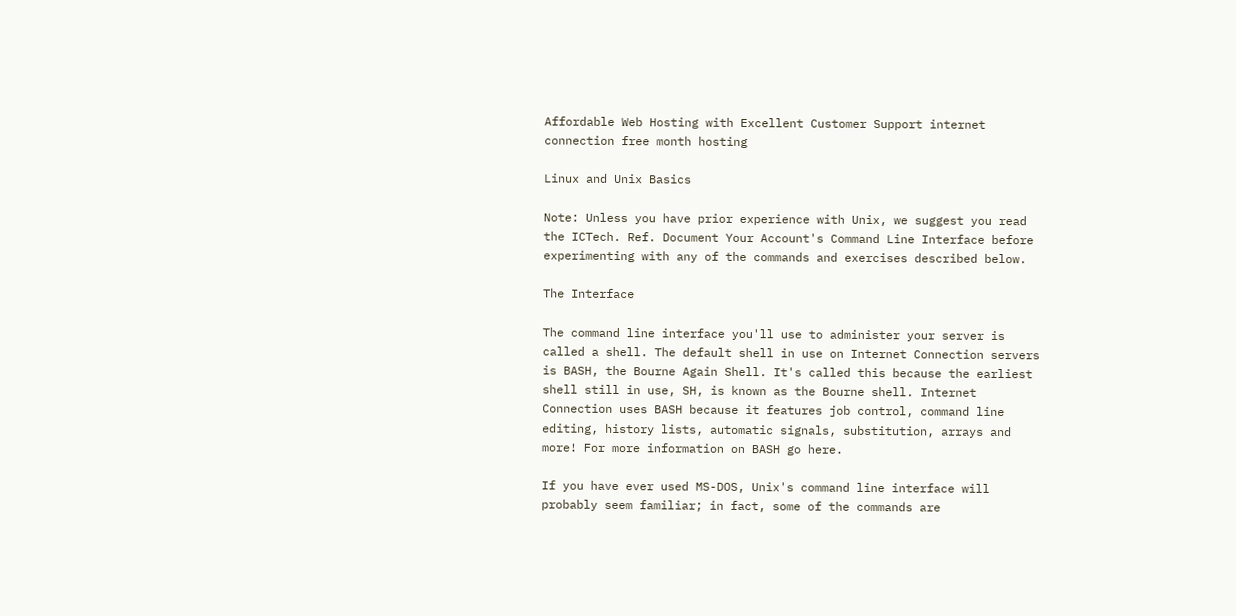Affordable Web Hosting with Excellent Customer Support internet connection free month hosting

Linux and Unix Basics

Note: Unless you have prior experience with Unix, we suggest you read the ICTech. Ref. Document Your Account's Command Line Interface before experimenting with any of the commands and exercises described below.

The Interface

The command line interface you'll use to administer your server is called a shell. The default shell in use on Internet Connection servers is BASH, the Bourne Again Shell. It's called this because the earliest shell still in use, SH, is known as the Bourne shell. Internet Connection uses BASH because it features job control, command line editing, history lists, automatic signals, substitution, arrays and more! For more information on BASH go here.

If you have ever used MS-DOS, Unix's command line interface will probably seem familiar; in fact, some of the commands are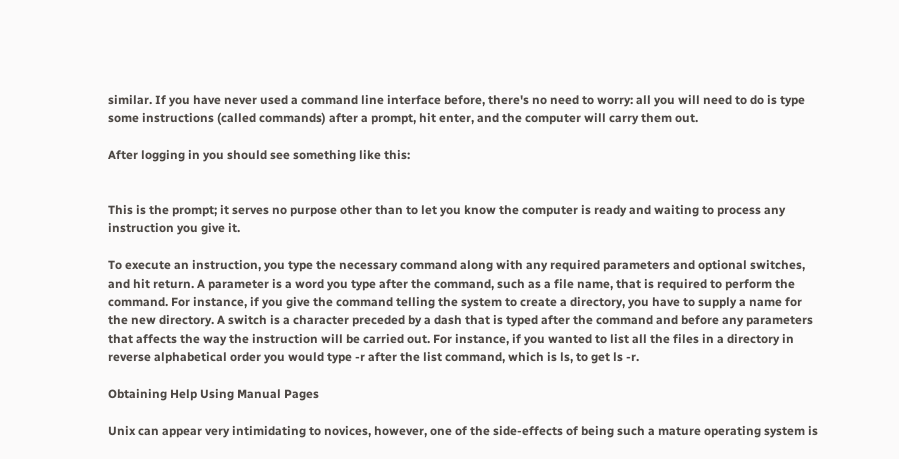similar. If you have never used a command line interface before, there's no need to worry: all you will need to do is type some instructions (called commands) after a prompt, hit enter, and the computer will carry them out.

After logging in you should see something like this:


This is the prompt; it serves no purpose other than to let you know the computer is ready and waiting to process any instruction you give it.

To execute an instruction, you type the necessary command along with any required parameters and optional switches, and hit return. A parameter is a word you type after the command, such as a file name, that is required to perform the command. For instance, if you give the command telling the system to create a directory, you have to supply a name for the new directory. A switch is a character preceded by a dash that is typed after the command and before any parameters that affects the way the instruction will be carried out. For instance, if you wanted to list all the files in a directory in reverse alphabetical order you would type -r after the list command, which is ls, to get ls -r.

Obtaining Help Using Manual Pages

Unix can appear very intimidating to novices, however, one of the side-effects of being such a mature operating system is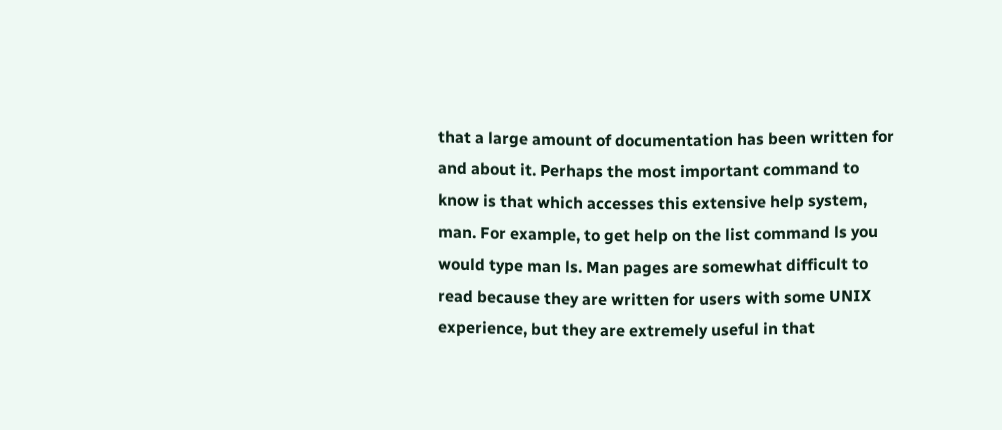that a large amount of documentation has been written for and about it. Perhaps the most important command to know is that which accesses this extensive help system, man. For example, to get help on the list command ls you would type man ls. Man pages are somewhat difficult to read because they are written for users with some UNIX experience, but they are extremely useful in that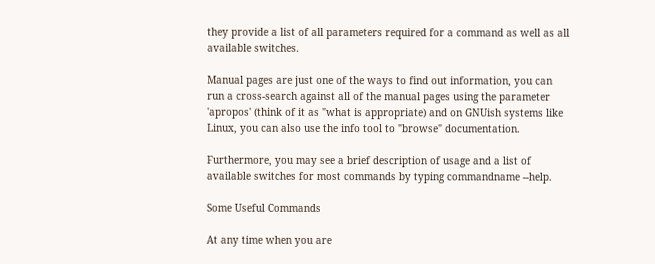they provide a list of all parameters required for a command as well as all available switches.

Manual pages are just one of the ways to find out information, you can run a cross-search against all of the manual pages using the parameter 'apropos' (think of it as "what is appropriate) and on GNUish systems like Linux, you can also use the info tool to "browse" documentation.

Furthermore, you may see a brief description of usage and a list of available switches for most commands by typing commandname --help.

Some Useful Commands

At any time when you are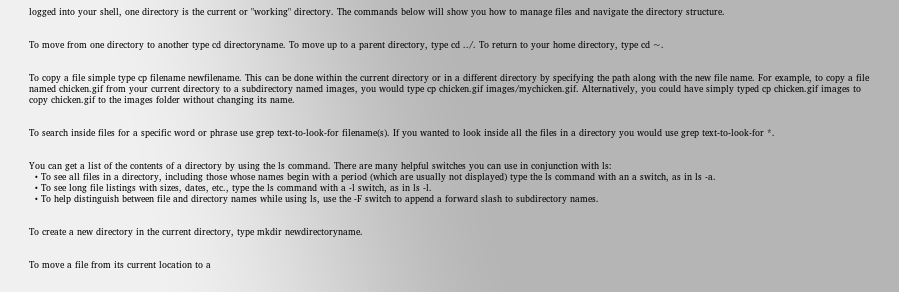logged into your shell, one directory is the current or "working" directory. The commands below will show you how to manage files and navigate the directory structure.


To move from one directory to another type cd directoryname. To move up to a parent directory, type cd ../. To return to your home directory, type cd ~.


To copy a file simple type cp filename newfilename. This can be done within the current directory or in a different directory by specifying the path along with the new file name. For example, to copy a file named chicken.gif from your current directory to a subdirectory named images, you would type cp chicken.gif images/mychicken.gif. Alternatively, you could have simply typed cp chicken.gif images to copy chicken.gif to the images folder without changing its name.


To search inside files for a specific word or phrase use grep text-to-look-for filename(s). If you wanted to look inside all the files in a directory you would use grep text-to-look-for *.


You can get a list of the contents of a directory by using the ls command. There are many helpful switches you can use in conjunction with ls:
  • To see all files in a directory, including those whose names begin with a period (which are usually not displayed) type the ls command with an a switch, as in ls -a.
  • To see long file listings with sizes, dates, etc., type the ls command with a -l switch, as in ls -l.
  • To help distinguish between file and directory names while using ls, use the -F switch to append a forward slash to subdirectory names.


To create a new directory in the current directory, type mkdir newdirectoryname.


To move a file from its current location to a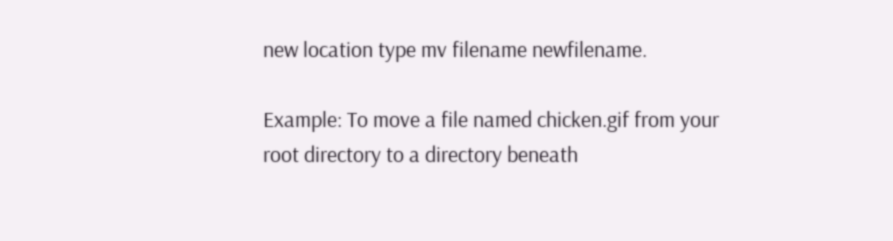new location type mv filename newfilename.

Example: To move a file named chicken.gif from your root directory to a directory beneath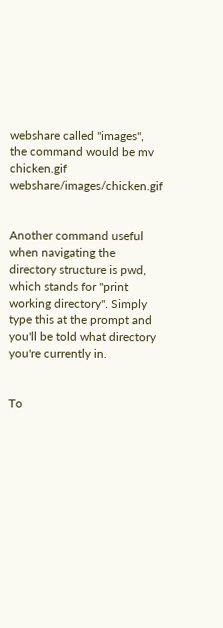webshare called "images", the command would be mv chicken.gif webshare/images/chicken.gif


Another command useful when navigating the directory structure is pwd, which stands for "print working directory". Simply type this at the prompt and you'll be told what directory you're currently in.


To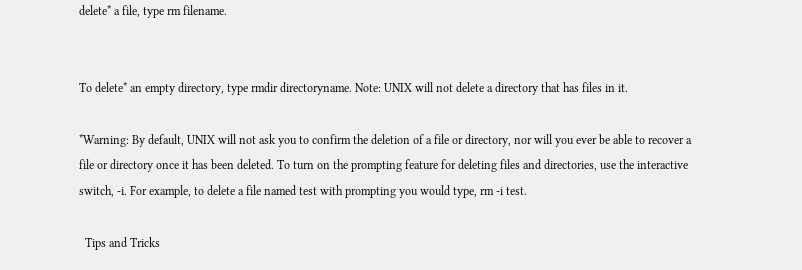delete* a file, type rm filename.


To delete* an empty directory, type rmdir directoryname. Note: UNIX will not delete a directory that has files in it.

*Warning: By default, UNIX will not ask you to confirm the deletion of a file or directory, nor will you ever be able to recover a file or directory once it has been deleted. To turn on the prompting feature for deleting files and directories, use the interactive switch, -i. For example, to delete a file named test with prompting you would type, rm -i test.

  Tips and Tricks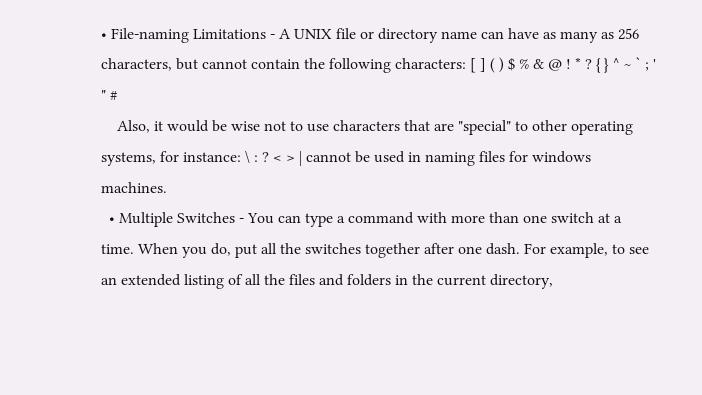• File-naming Limitations - A UNIX file or directory name can have as many as 256 characters, but cannot contain the following characters: [ ] ( ) $ % & @ ! * ? { } ^ ~ ` ; ' " #
    Also, it would be wise not to use characters that are "special" to other operating systems, for instance: \ : ? < > | cannot be used in naming files for windows machines.
  • Multiple Switches - You can type a command with more than one switch at a time. When you do, put all the switches together after one dash. For example, to see an extended listing of all the files and folders in the current directory,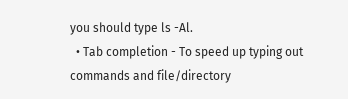you should type ls -Al.
  • Tab completion - To speed up typing out commands and file/directory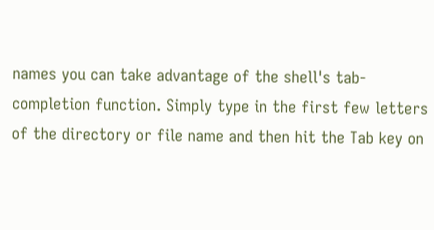names you can take advantage of the shell's tab-completion function. Simply type in the first few letters of the directory or file name and then hit the Tab key on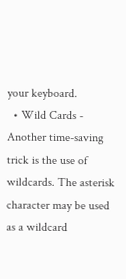your keyboard.
  • Wild Cards - Another time-saving trick is the use of wildcards. The asterisk character may be used as a wildcard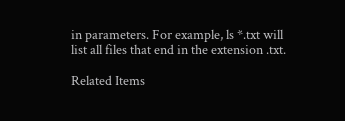in parameters. For example, ls *.txt will list all files that end in the extension .txt.

Related Items